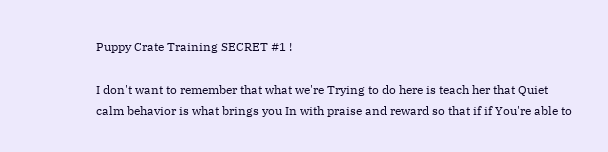Puppy Crate Training SECRET #1 !

I don't want to remember that what we're Trying to do here is teach her that Quiet calm behavior is what brings you In with praise and reward so that if if You're able to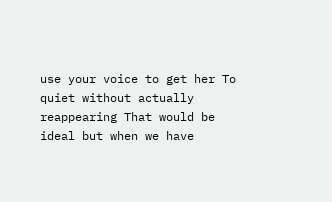use your voice to get her To quiet without actually reappearing That would be ideal but when we have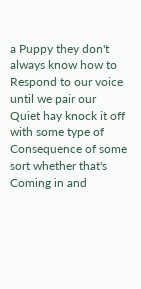a Puppy they don't always know how to Respond to our voice until we pair our Quiet hay knock it off with some type of Consequence of some sort whether that's Coming in and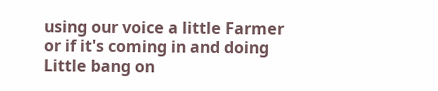using our voice a little Farmer or if it's coming in and doing Little bang on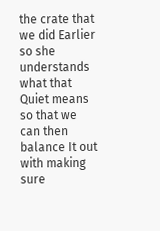the crate that we did Earlier so she understands what that Quiet means so that we can then balance It out with making sure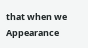that when we Appearance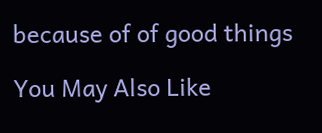because of of good things

You May Also Like